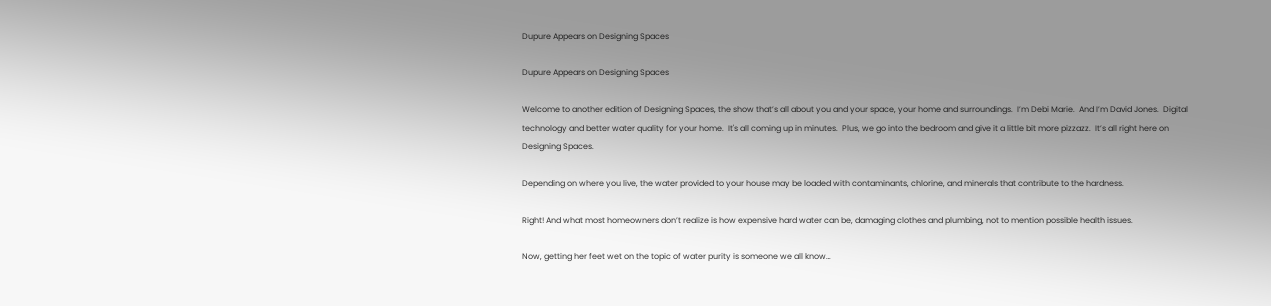Dupure Appears on Designing Spaces

Dupure Appears on Designing Spaces

Welcome to another edition of Designing Spaces, the show that’s all about you and your space, your home and surroundings.  I’m Debi Marie.  And I’m David Jones.  Digital technology and better water quality for your home.  It's all coming up in minutes.  Plus, we go into the bedroom and give it a little bit more pizzazz.  It’s all right here on Designing Spaces.

Depending on where you live, the water provided to your house may be loaded with contaminants, chlorine, and minerals that contribute to the hardness.

Right! And what most homeowners don’t realize is how expensive hard water can be, damaging clothes and plumbing, not to mention possible health issues.

Now, getting her feet wet on the topic of water purity is someone we all know…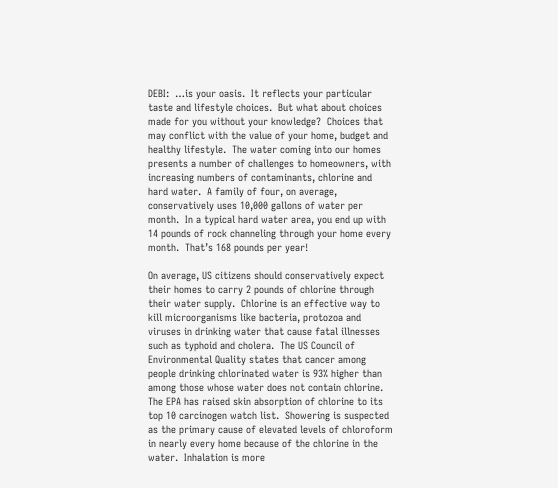DEBI:  …is your oasis.  It reflects your particular taste and lifestyle choices.  But what about choices made for you without your knowledge?  Choices that may conflict with the value of your home, budget and healthy lifestyle.  The water coming into our homes presents a number of challenges to homeowners, with increasing numbers of contaminants, chlorine and hard water.  A family of four, on average, conservatively uses 10,000 gallons of water per month.  In a typical hard water area, you end up with 14 pounds of rock channeling through your home every month.  That’s 168 pounds per year!

On average, US citizens should conservatively expect their homes to carry 2 pounds of chlorine through their water supply.  Chlorine is an effective way to kill microorganisms like bacteria, protozoa and viruses in drinking water that cause fatal illnesses such as typhoid and cholera.  The US Council of Environmental Quality states that cancer among people drinking chlorinated water is 93% higher than among those whose water does not contain chlorine.  The EPA has raised skin absorption of chlorine to its top 10 carcinogen watch list.  Showering is suspected as the primary cause of elevated levels of chloroform in nearly every home because of the chlorine in the water.  Inhalation is more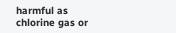harmful as chlorine gas or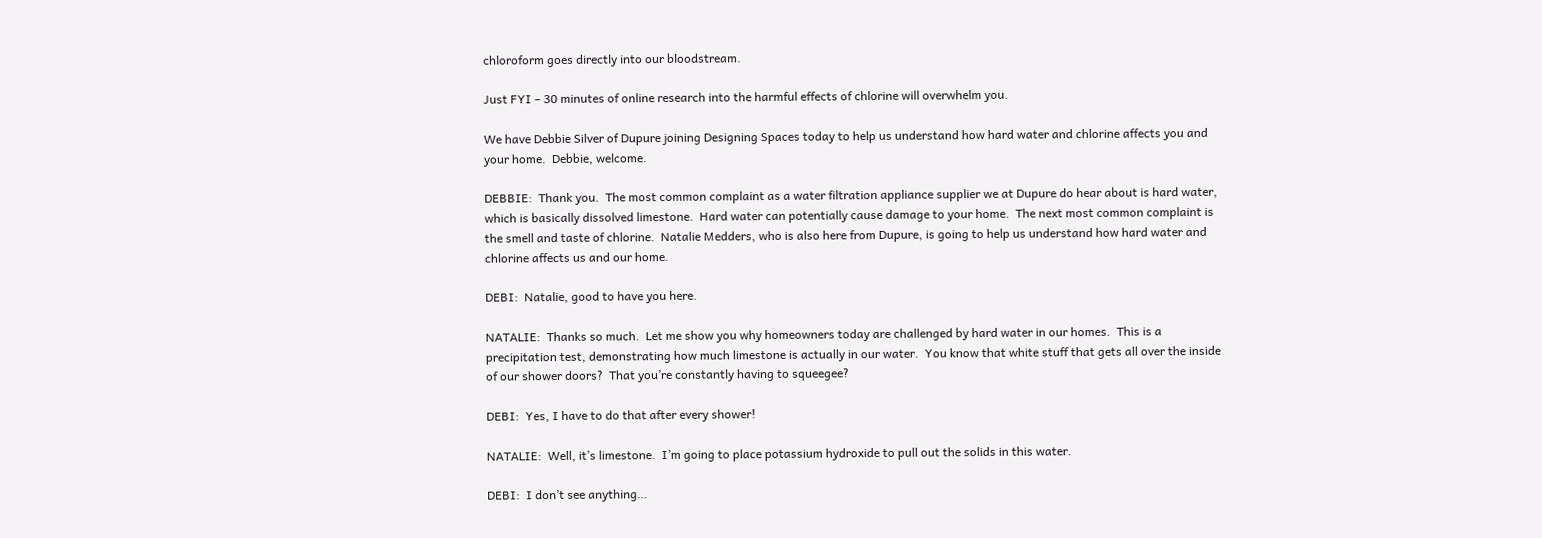chloroform goes directly into our bloodstream.

Just FYI – 30 minutes of online research into the harmful effects of chlorine will overwhelm you.

We have Debbie Silver of Dupure joining Designing Spaces today to help us understand how hard water and chlorine affects you and your home.  Debbie, welcome.

DEBBIE:  Thank you.  The most common complaint as a water filtration appliance supplier we at Dupure do hear about is hard water, which is basically dissolved limestone.  Hard water can potentially cause damage to your home.  The next most common complaint is the smell and taste of chlorine.  Natalie Medders, who is also here from Dupure, is going to help us understand how hard water and chlorine affects us and our home.

DEBI:  Natalie, good to have you here.

NATALIE:  Thanks so much.  Let me show you why homeowners today are challenged by hard water in our homes.  This is a precipitation test, demonstrating how much limestone is actually in our water.  You know that white stuff that gets all over the inside of our shower doors?  That you’re constantly having to squeegee?

DEBI:  Yes, I have to do that after every shower!

NATALIE:  Well, it’s limestone.  I’m going to place potassium hydroxide to pull out the solids in this water.

DEBI:  I don’t see anything…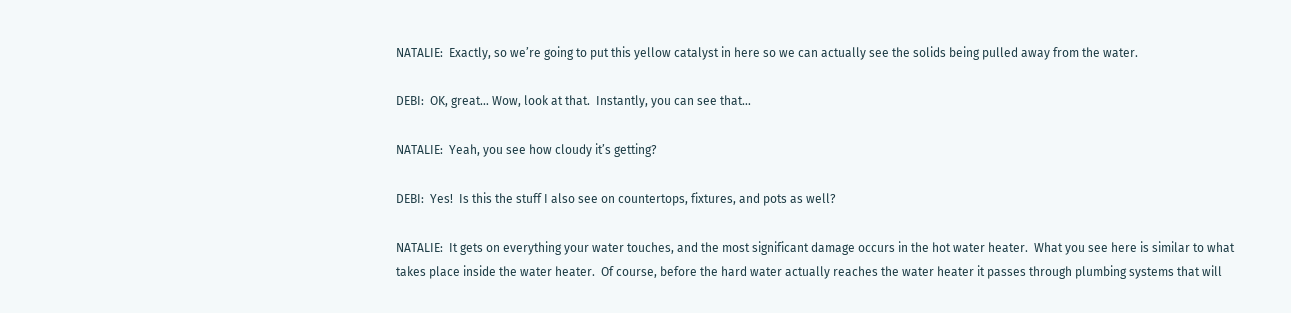NATALIE:  Exactly, so we’re going to put this yellow catalyst in here so we can actually see the solids being pulled away from the water.

DEBI:  OK, great… Wow, look at that.  Instantly, you can see that…

NATALIE:  Yeah, you see how cloudy it’s getting?

DEBI:  Yes!  Is this the stuff I also see on countertops, fixtures, and pots as well?

NATALIE:  It gets on everything your water touches, and the most significant damage occurs in the hot water heater.  What you see here is similar to what takes place inside the water heater.  Of course, before the hard water actually reaches the water heater it passes through plumbing systems that will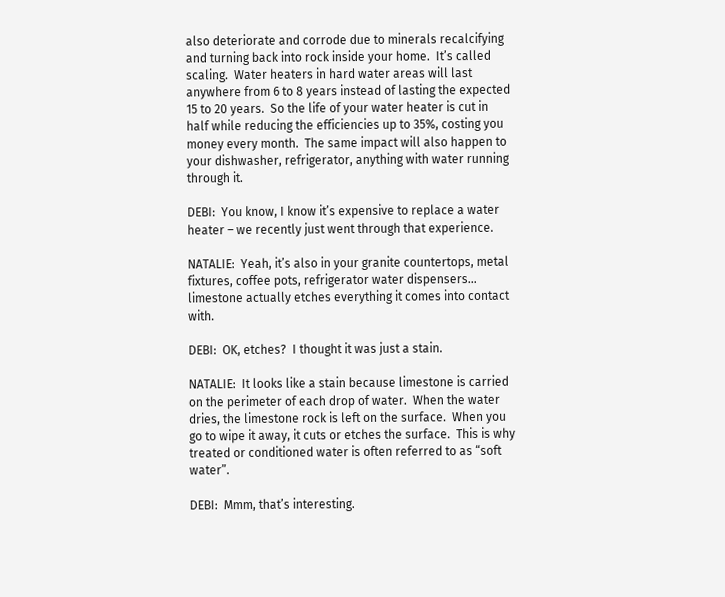also deteriorate and corrode due to minerals recalcifying and turning back into rock inside your home.  It’s called scaling.  Water heaters in hard water areas will last anywhere from 6 to 8 years instead of lasting the expected 15 to 20 years.  So the life of your water heater is cut in half while reducing the efficiencies up to 35%, costing you money every month.  The same impact will also happen to your dishwasher, refrigerator, anything with water running through it.

DEBI:  You know, I know it’s expensive to replace a water heater – we recently just went through that experience.

NATALIE:  Yeah, it’s also in your granite countertops, metal fixtures, coffee pots, refrigerator water dispensers… limestone actually etches everything it comes into contact with.

DEBI:  OK, etches?  I thought it was just a stain.

NATALIE:  It looks like a stain because limestone is carried on the perimeter of each drop of water.  When the water dries, the limestone rock is left on the surface.  When you go to wipe it away, it cuts or etches the surface.  This is why treated or conditioned water is often referred to as “soft water”.

DEBI:  Mmm, that’s interesting.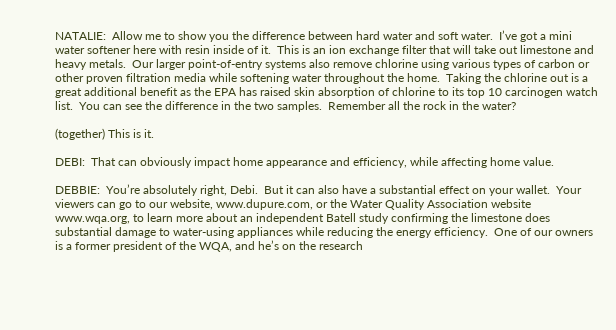NATALIE:  Allow me to show you the difference between hard water and soft water.  I’ve got a mini water softener here with resin inside of it.  This is an ion exchange filter that will take out limestone and heavy metals.  Our larger point-of-entry systems also remove chlorine using various types of carbon or other proven filtration media while softening water throughout the home.  Taking the chlorine out is a great additional benefit as the EPA has raised skin absorption of chlorine to its top 10 carcinogen watch list.  You can see the difference in the two samples.  Remember all the rock in the water?

(together) This is it.

DEBI:  That can obviously impact home appearance and efficiency, while affecting home value.

DEBBIE:  You’re absolutely right, Debi.  But it can also have a substantial effect on your wallet.  Your viewers can go to our website, www.dupure.com, or the Water Quality Association website www.wqa.org, to learn more about an independent Batell study confirming the limestone does substantial damage to water-using appliances while reducing the energy efficiency.  One of our owners is a former president of the WQA, and he’s on the research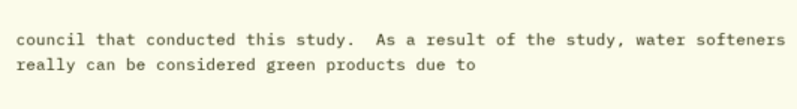council that conducted this study.  As a result of the study, water softeners really can be considered green products due to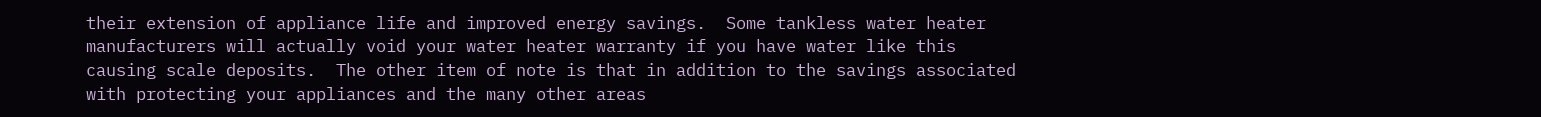their extension of appliance life and improved energy savings.  Some tankless water heater manufacturers will actually void your water heater warranty if you have water like this causing scale deposits.  The other item of note is that in addition to the savings associated with protecting your appliances and the many other areas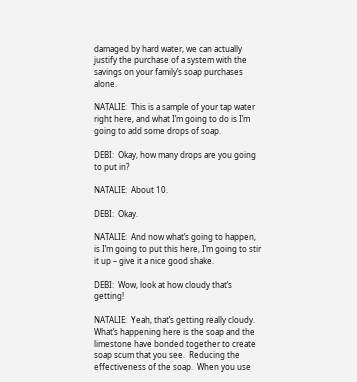damaged by hard water, we can actually justify the purchase of a system with the savings on your family’s soap purchases alone.

NATALIE:  This is a sample of your tap water right here, and what I’m going to do is I’m going to add some drops of soap.

DEBI:  Okay, how many drops are you going to put in?

NATALIE:  About 10.

DEBI:  Okay.

NATALIE:  And now what’s going to happen, is I’m going to put this here, I’m going to stir it up – give it a nice good shake.

DEBI:  Wow, look at how cloudy that’s getting!

NATALIE:  Yeah, that’s getting really cloudy.  What’s happening here is the soap and the limestone have bonded together to create soap scum that you see.  Reducing the effectiveness of the soap.  When you use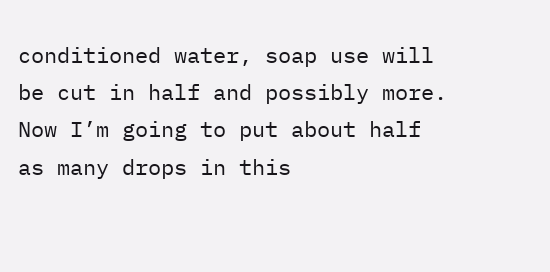conditioned water, soap use will be cut in half and possibly more.  Now I’m going to put about half as many drops in this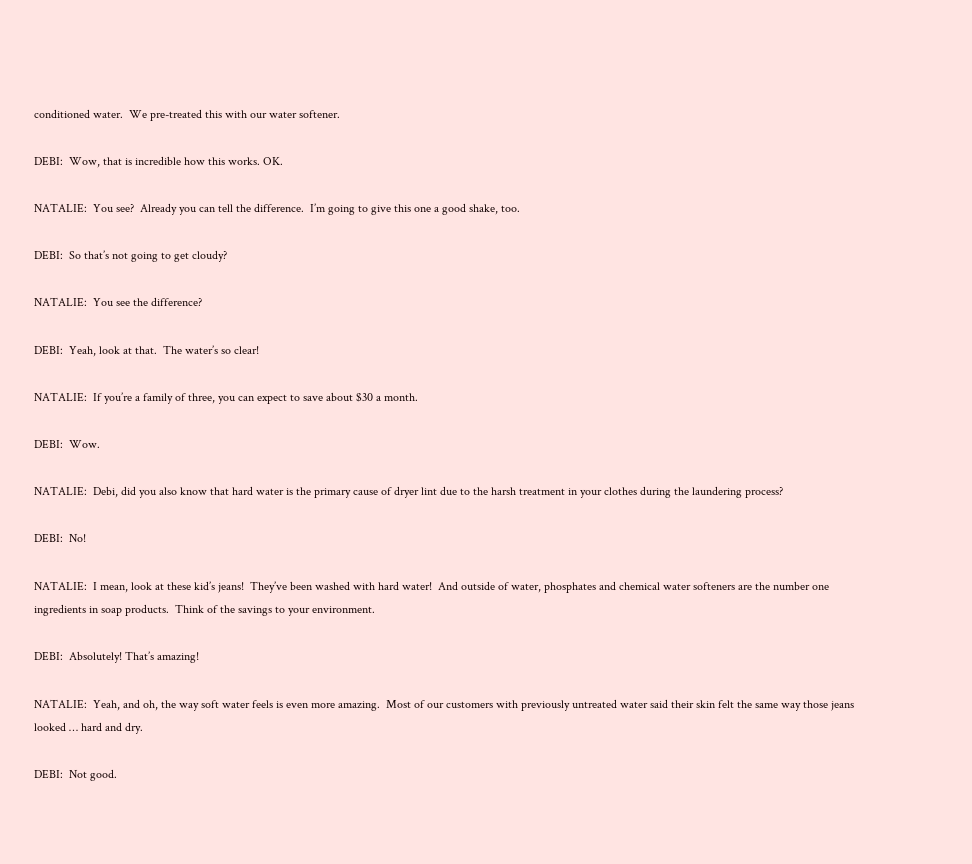conditioned water.  We pre-treated this with our water softener.

DEBI:  Wow, that is incredible how this works. OK.

NATALIE:  You see?  Already you can tell the difference.  I’m going to give this one a good shake, too.

DEBI:  So that’s not going to get cloudy?

NATALIE:  You see the difference?

DEBI:  Yeah, look at that.  The water’s so clear!

NATALIE:  If you’re a family of three, you can expect to save about $30 a month.

DEBI:  Wow.

NATALIE:  Debi, did you also know that hard water is the primary cause of dryer lint due to the harsh treatment in your clothes during the laundering process?

DEBI:  No!

NATALIE:  I mean, look at these kid’s jeans!  They’ve been washed with hard water!  And outside of water, phosphates and chemical water softeners are the number one ingredients in soap products.  Think of the savings to your environment.

DEBI:  Absolutely! That’s amazing!

NATALIE:  Yeah, and oh, the way soft water feels is even more amazing.  Most of our customers with previously untreated water said their skin felt the same way those jeans looked … hard and dry.

DEBI:  Not good.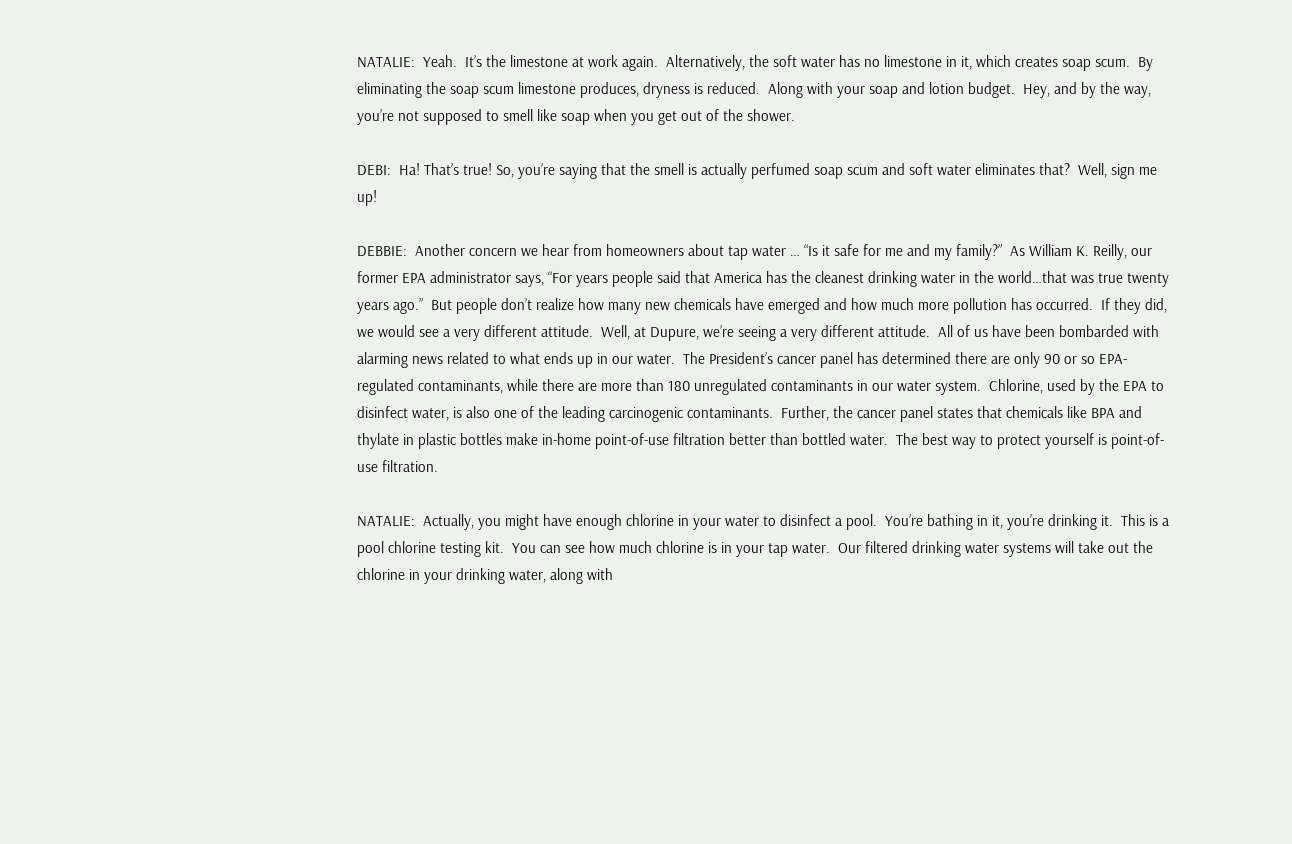NATALIE:  Yeah.  It’s the limestone at work again.  Alternatively, the soft water has no limestone in it, which creates soap scum.  By eliminating the soap scum limestone produces, dryness is reduced.  Along with your soap and lotion budget.  Hey, and by the way, you’re not supposed to smell like soap when you get out of the shower.

DEBI:  Ha! That’s true! So, you’re saying that the smell is actually perfumed soap scum and soft water eliminates that?  Well, sign me up!

DEBBIE:  Another concern we hear from homeowners about tap water … “Is it safe for me and my family?”  As William K. Reilly, our former EPA administrator says, “For years people said that America has the cleanest drinking water in the world…that was true twenty years ago.”  But people don’t realize how many new chemicals have emerged and how much more pollution has occurred.  If they did, we would see a very different attitude.  Well, at Dupure, we’re seeing a very different attitude.  All of us have been bombarded with alarming news related to what ends up in our water.  The President’s cancer panel has determined there are only 90 or so EPA-regulated contaminants, while there are more than 180 unregulated contaminants in our water system.  Chlorine, used by the EPA to disinfect water, is also one of the leading carcinogenic contaminants.  Further, the cancer panel states that chemicals like BPA and thylate in plastic bottles make in-home point-of-use filtration better than bottled water.  The best way to protect yourself is point-of-use filtration.

NATALIE:  Actually, you might have enough chlorine in your water to disinfect a pool.  You’re bathing in it, you’re drinking it.  This is a pool chlorine testing kit.  You can see how much chlorine is in your tap water.  Our filtered drinking water systems will take out the chlorine in your drinking water, along with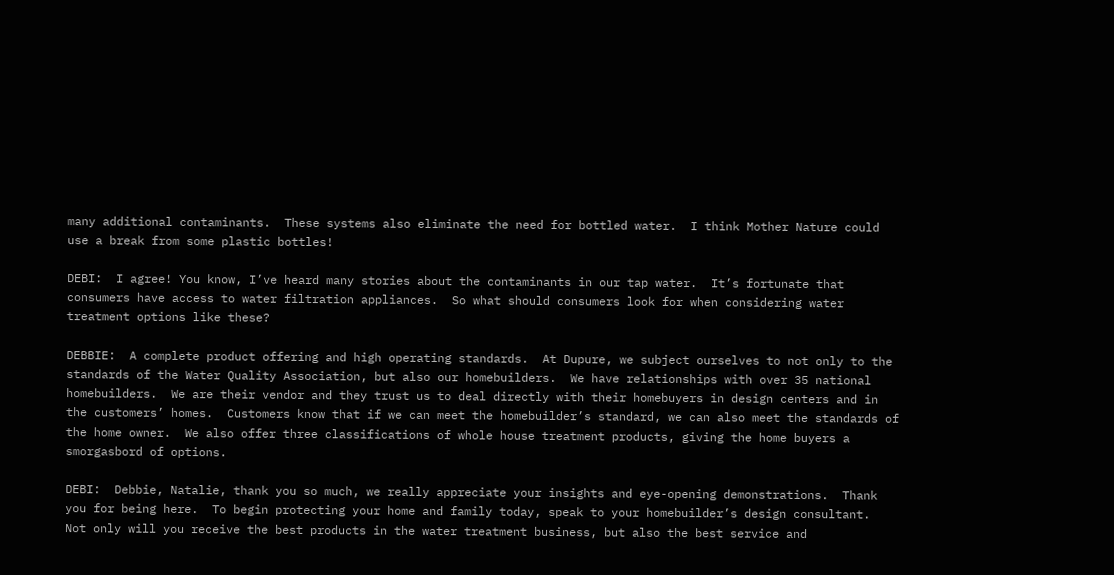many additional contaminants.  These systems also eliminate the need for bottled water.  I think Mother Nature could use a break from some plastic bottles!

DEBI:  I agree! You know, I’ve heard many stories about the contaminants in our tap water.  It’s fortunate that consumers have access to water filtration appliances.  So what should consumers look for when considering water treatment options like these?

DEBBIE:  A complete product offering and high operating standards.  At Dupure, we subject ourselves to not only to the standards of the Water Quality Association, but also our homebuilders.  We have relationships with over 35 national homebuilders.  We are their vendor and they trust us to deal directly with their homebuyers in design centers and in the customers’ homes.  Customers know that if we can meet the homebuilder’s standard, we can also meet the standards of the home owner.  We also offer three classifications of whole house treatment products, giving the home buyers a smorgasbord of options.

DEBI:  Debbie, Natalie, thank you so much, we really appreciate your insights and eye-opening demonstrations.  Thank you for being here.  To begin protecting your home and family today, speak to your homebuilder’s design consultant.  Not only will you receive the best products in the water treatment business, but also the best service and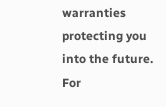warranties protecting you into the future.  For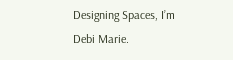Designing Spaces, I’m Debi Marie.